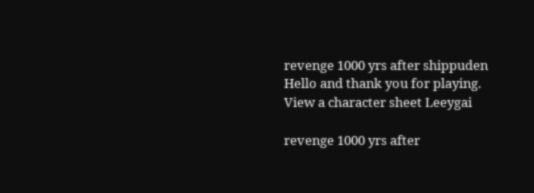revenge 1000 yrs after shippuden
Hello and thank you for playing.
View a character sheet Leeygai

revenge 1000 yrs after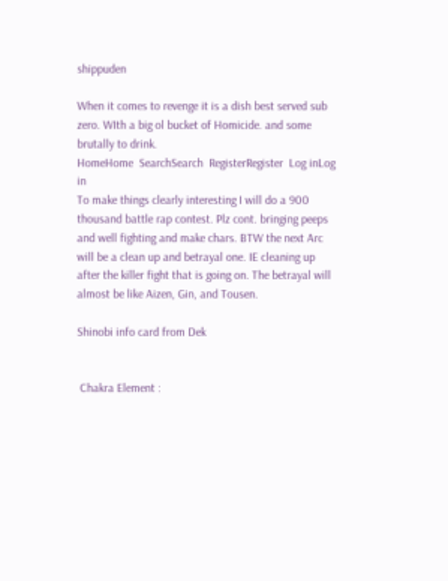shippuden

When it comes to revenge it is a dish best served sub zero. WIth a big ol bucket of Homicide. and some brutally to drink.
HomeHome  SearchSearch  RegisterRegister  Log inLog in
To make things clearly interesting I will do a 900 thousand battle rap contest. Plz cont. bringing peeps and well fighting and make chars. BTW the next Arc will be a clean up and betrayal one. IE cleaning up after the killer fight that is going on. The betrayal will almost be like Aizen, Gin, and Tousen.

Shinobi info card from Dek


 Chakra Element :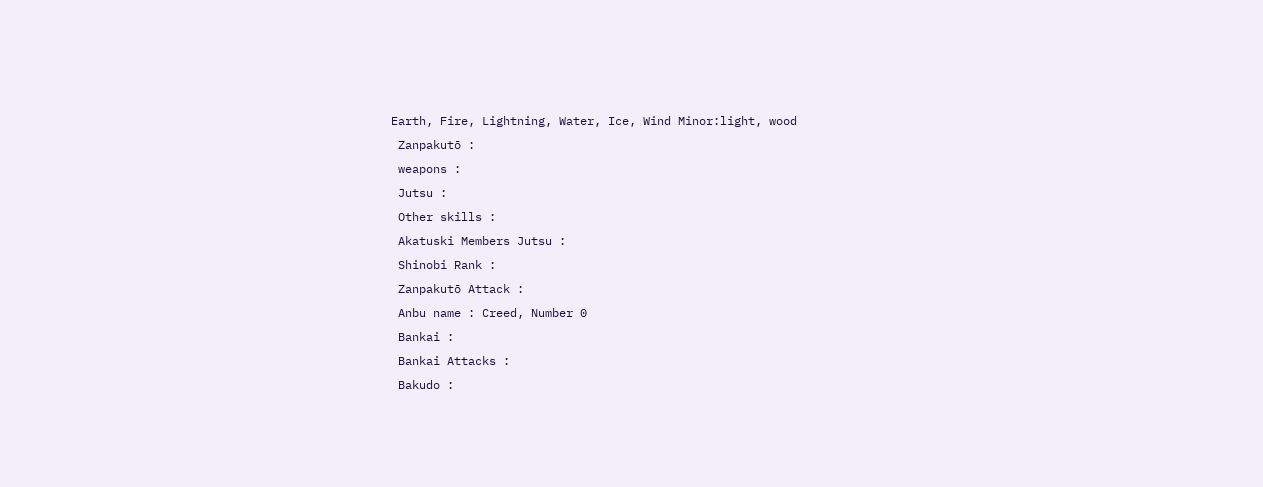Earth, Fire, Lightning, Water, Ice, Wind Minor:light, wood
 Zanpakutō :
 weapons :
 Jutsu :
 Other skills :
 Akatuski Members Jutsu :
 Shinobi Rank :
 Zanpakutō Attack :
 Anbu name : Creed, Number 0
 Bankai :
 Bankai Attacks :
 Bakudo :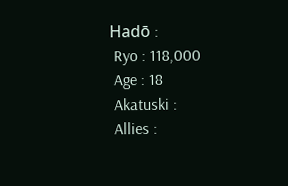Hadō :
 Ryo : 118,000
 Age : 18
 Akatuski :
 Allies :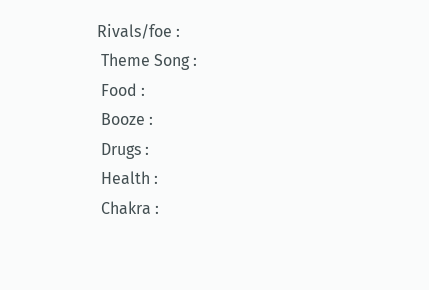Rivals/foe :
 Theme Song :
 Food :
 Booze :
 Drugs :
 Health :
 Chakra :